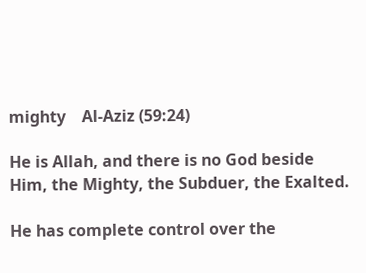mighty    Al-Aziz (59:24)

He is Allah, and there is no God beside Him, the Mighty, the Subduer, the Exalted.

He has complete control over the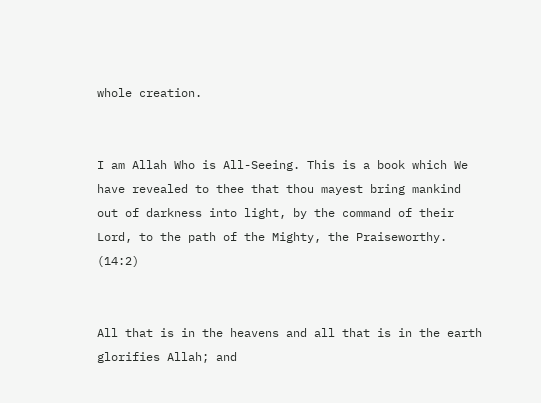whole creation.


I am Allah Who is All-Seeing. This is a book which We have revealed to thee that thou mayest bring mankind out of darkness into light, by the command of their Lord, to the path of the Mighty, the Praiseworthy. (14:2)


All that is in the heavens and all that is in the earth glorifies Allah; and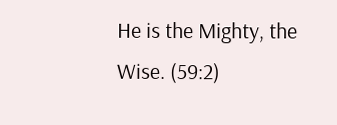He is the Mighty, the Wise. (59:2)